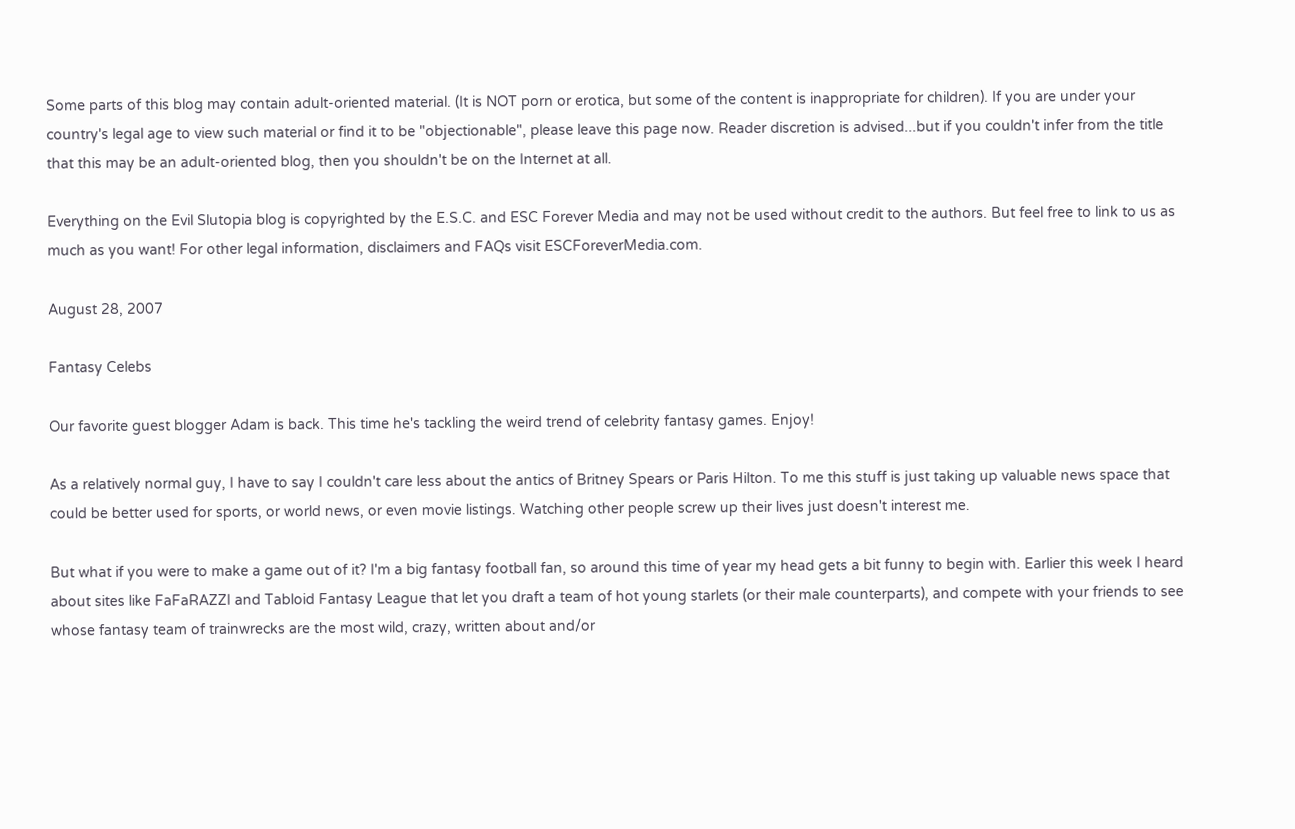Some parts of this blog may contain adult-oriented material. (It is NOT porn or erotica, but some of the content is inappropriate for children). If you are under your country's legal age to view such material or find it to be "objectionable", please leave this page now. Reader discretion is advised...but if you couldn't infer from the title that this may be an adult-oriented blog, then you shouldn't be on the Internet at all.

Everything on the Evil Slutopia blog is copyrighted by the E.S.C. and ESC Forever Media and may not be used without credit to the authors. But feel free to link to us as much as you want! For other legal information, disclaimers and FAQs visit ESCForeverMedia.com.

August 28, 2007

Fantasy Celebs

Our favorite guest blogger Adam is back. This time he's tackling the weird trend of celebrity fantasy games. Enjoy!

As a relatively normal guy, I have to say I couldn't care less about the antics of Britney Spears or Paris Hilton. To me this stuff is just taking up valuable news space that could be better used for sports, or world news, or even movie listings. Watching other people screw up their lives just doesn't interest me.

But what if you were to make a game out of it? I'm a big fantasy football fan, so around this time of year my head gets a bit funny to begin with. Earlier this week I heard about sites like FaFaRAZZI and Tabloid Fantasy League that let you draft a team of hot young starlets (or their male counterparts), and compete with your friends to see whose fantasy team of trainwrecks are the most wild, crazy, written about and/or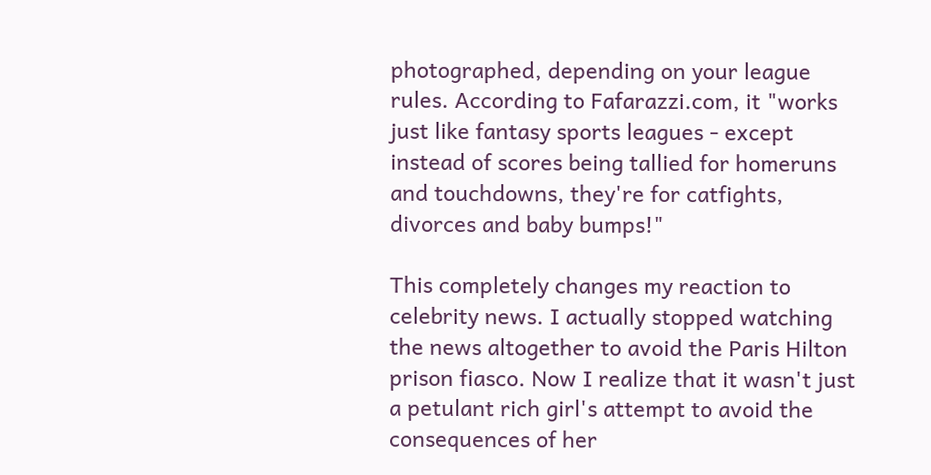photographed, depending on your league rules. According to Fafarazzi.com, it "works just like fantasy sports leagues - except instead of scores being tallied for homeruns and touchdowns, they're for catfights, divorces and baby bumps!"

This completely changes my reaction to celebrity news. I actually stopped watching the news altogether to avoid the Paris Hilton prison fiasco. Now I realize that it wasn't just a petulant rich girl's attempt to avoid the consequences of her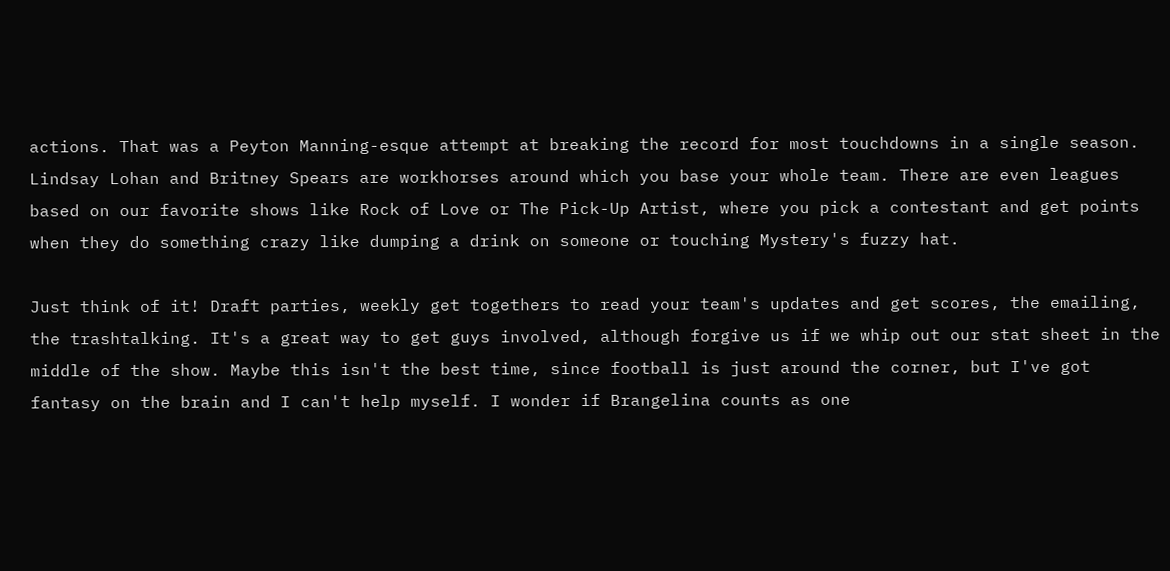actions. That was a Peyton Manning-esque attempt at breaking the record for most touchdowns in a single season. Lindsay Lohan and Britney Spears are workhorses around which you base your whole team. There are even leagues based on our favorite shows like Rock of Love or The Pick-Up Artist, where you pick a contestant and get points when they do something crazy like dumping a drink on someone or touching Mystery's fuzzy hat.

Just think of it! Draft parties, weekly get togethers to read your team's updates and get scores, the emailing, the trashtalking. It's a great way to get guys involved, although forgive us if we whip out our stat sheet in the middle of the show. Maybe this isn't the best time, since football is just around the corner, but I've got fantasy on the brain and I can't help myself. I wonder if Brangelina counts as one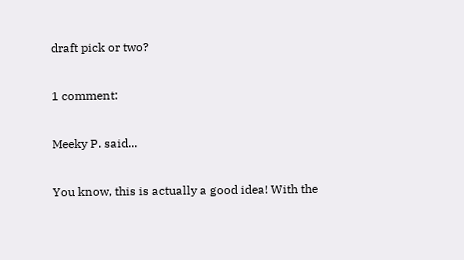draft pick or two?

1 comment:

Meeky P. said...

You know, this is actually a good idea! With the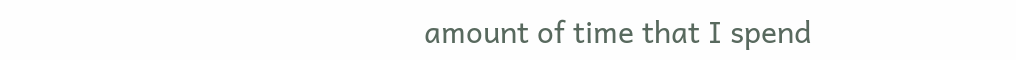amount of time that I spend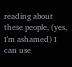reading about these people, (yes, I'm ashamed) I can use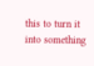this to turn it into something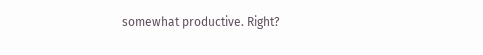somewhat productive. Right?